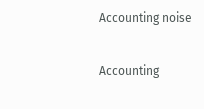Accounting noise

Accounting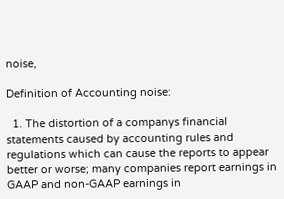noise,

Definition of Accounting noise:

  1. The distortion of a companys financial statements caused by accounting rules and regulations which can cause the reports to appear better or worse; many companies report earnings in GAAP and non-GAAP earnings in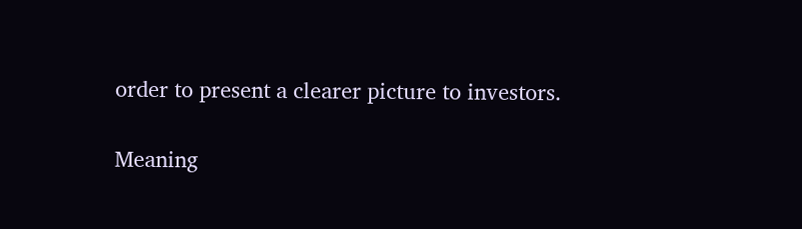order to present a clearer picture to investors.

Meaning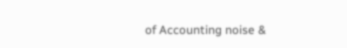of Accounting noise &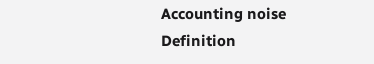Accounting noise Definition